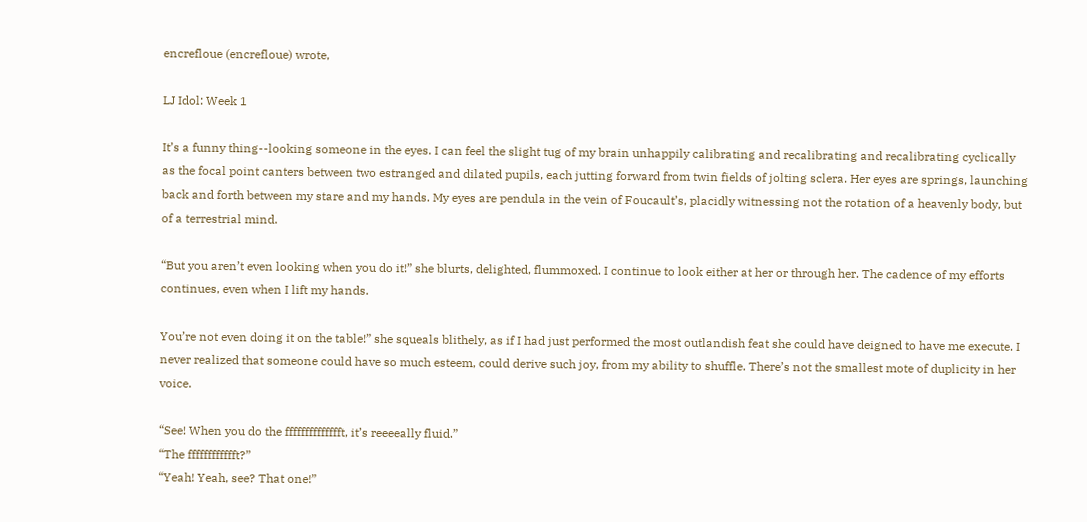encrefloue (encrefloue) wrote,

LJ Idol: Week 1

It’s a funny thing--looking someone in the eyes. I can feel the slight tug of my brain unhappily calibrating and recalibrating and recalibrating cyclically as the focal point canters between two estranged and dilated pupils, each jutting forward from twin fields of jolting sclera. Her eyes are springs, launching back and forth between my stare and my hands. My eyes are pendula in the vein of Foucault’s, placidly witnessing not the rotation of a heavenly body, but of a terrestrial mind.

“But you aren’t even looking when you do it!” she blurts, delighted, flummoxed. I continue to look either at her or through her. The cadence of my efforts continues, even when I lift my hands.

You’re not even doing it on the table!” she squeals blithely, as if I had just performed the most outlandish feat she could have deigned to have me execute. I never realized that someone could have so much esteem, could derive such joy, from my ability to shuffle. There’s not the smallest mote of duplicity in her voice.

“See! When you do the fffffffffffffft, it’s reeeeally fluid.”
“The fffffffffffft?”
“Yeah! Yeah, see? That one!”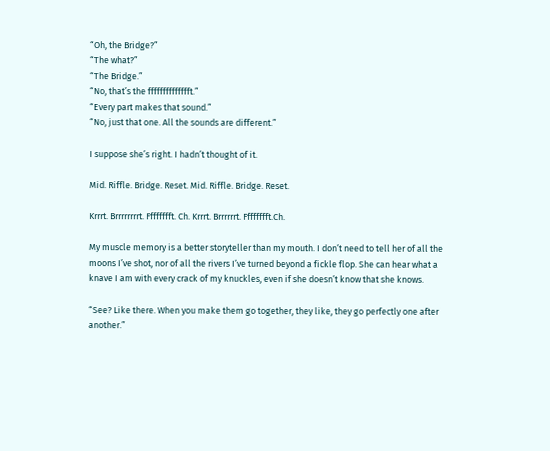“Oh, the Bridge?”
“The what?”
“The Bridge.”
“No, that’s the fffffffffffffft.”
“Every part makes that sound.”
“No, just that one. All the sounds are different.”

I suppose she’s right. I hadn’t thought of it.

Mid. Riffle. Bridge. Reset. Mid. Riffle. Bridge. Reset.

Krrrt. Brrrrrrrrt. Fffffffft. Ch. Krrrt. Brrrrrrt. Fffffffft.Ch.

My muscle memory is a better storyteller than my mouth. I don’t need to tell her of all the moons I’ve shot, nor of all the rivers I’ve turned beyond a fickle flop. She can hear what a knave I am with every crack of my knuckles, even if she doesn’t know that she knows.

“See? Like there. When you make them go together, they like, they go perfectly one after another.”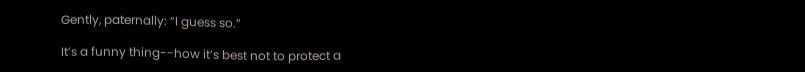Gently, paternally: “I guess so.”

It’s a funny thing--how it’s best not to protect a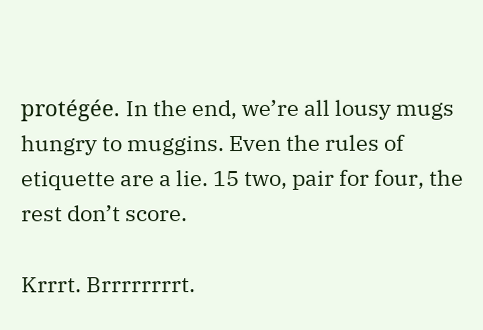protégée. In the end, we’re all lousy mugs hungry to muggins. Even the rules of etiquette are a lie. 15 two, pair for four, the rest don’t score.

Krrrt. Brrrrrrrrt.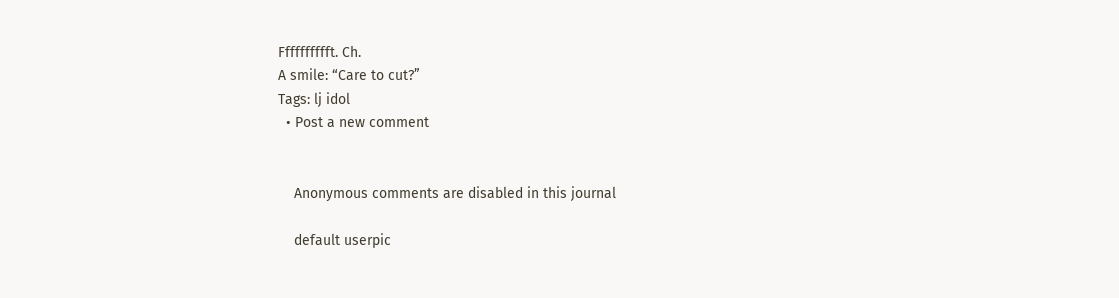Fffffffffft. Ch.
A smile: “Care to cut?”
Tags: lj idol
  • Post a new comment


    Anonymous comments are disabled in this journal

    default userpic